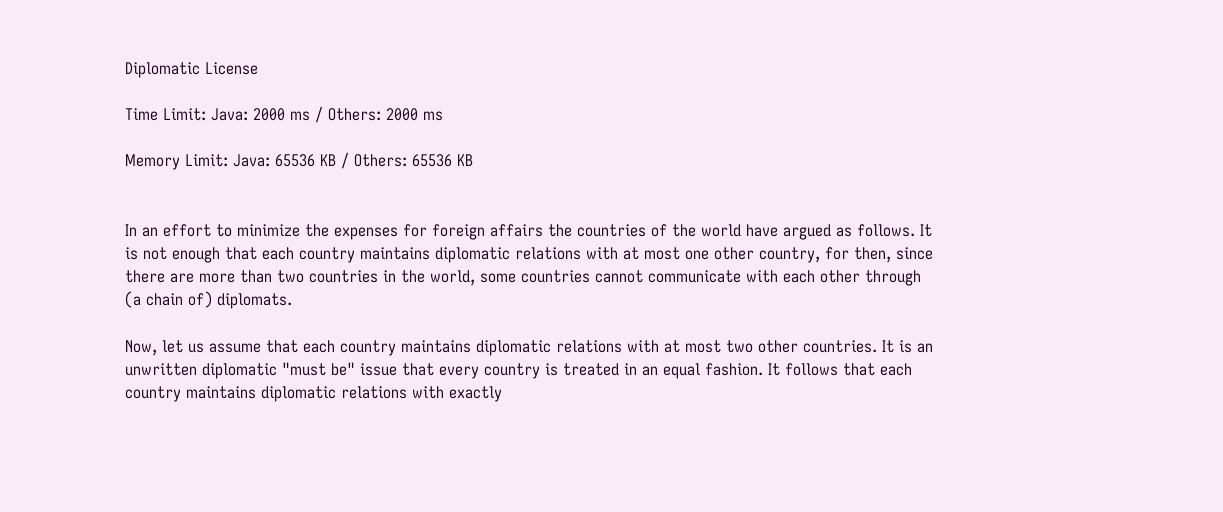Diplomatic License

Time Limit: Java: 2000 ms / Others: 2000 ms

Memory Limit: Java: 65536 KB / Others: 65536 KB


In an effort to minimize the expenses for foreign affairs the countries of the world have argued as follows. It is not enough that each country maintains diplomatic relations with at most one other country, for then, since there are more than two countries in the world, some countries cannot communicate with each other through (a chain of) diplomats.

Now, let us assume that each country maintains diplomatic relations with at most two other countries. It is an unwritten diplomatic "must be" issue that every country is treated in an equal fashion. It follows that each country maintains diplomatic relations with exactly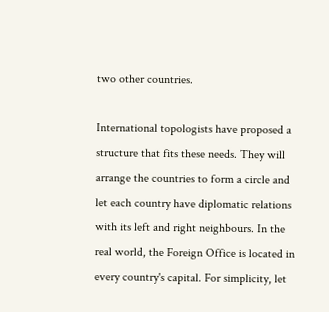two other countries.

International topologists have proposed a structure that fits these needs. They will arrange the countries to form a circle and let each country have diplomatic relations with its left and right neighbours. In the real world, the Foreign Office is located in every country's capital. For simplicity, let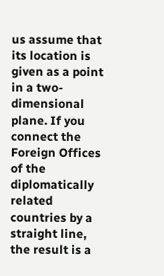us assume that its location is given as a point in a two-dimensional plane. If you connect the Foreign Offices of the diplomatically related countries by a straight line, the result is a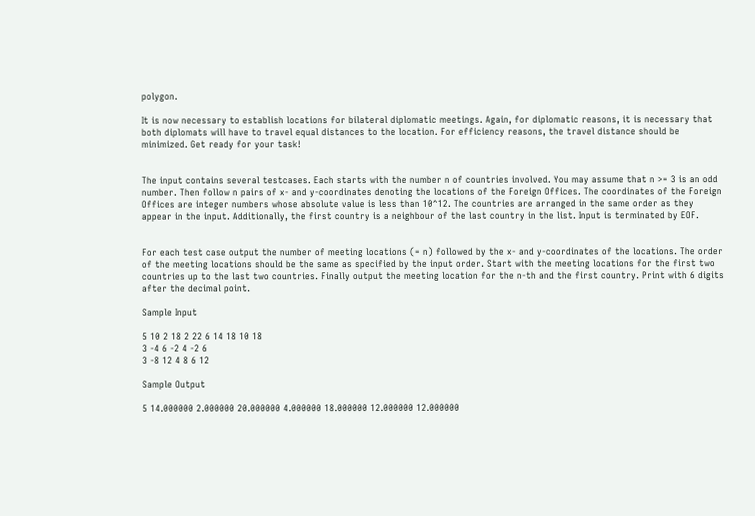polygon.

It is now necessary to establish locations for bilateral diplomatic meetings. Again, for diplomatic reasons, it is necessary that both diplomats will have to travel equal distances to the location. For efficiency reasons, the travel distance should be minimized. Get ready for your task!


The input contains several testcases. Each starts with the number n of countries involved. You may assume that n >= 3 is an odd number. Then follow n pairs of x- and y-coordinates denoting the locations of the Foreign Offices. The coordinates of the Foreign Offices are integer numbers whose absolute value is less than 10^12. The countries are arranged in the same order as they appear in the input. Additionally, the first country is a neighbour of the last country in the list. Input is terminated by EOF.


For each test case output the number of meeting locations (= n) followed by the x- and y-coordinates of the locations. The order of the meeting locations should be the same as specified by the input order. Start with the meeting locations for the first two countries up to the last two countries. Finally output the meeting location for the n-th and the first country. Print with 6 digits after the decimal point.

Sample Input

5 10 2 18 2 22 6 14 18 10 18
3 -4 6 -2 4 -2 6
3 -8 12 4 8 6 12

Sample Output

5 14.000000 2.000000 20.000000 4.000000 18.000000 12.000000 12.000000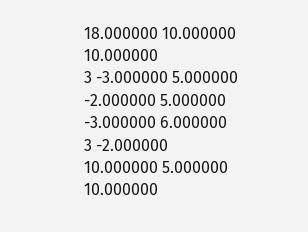18.000000 10.000000 10.000000
3 -3.000000 5.000000 -2.000000 5.000000 -3.000000 6.000000
3 -2.000000 10.000000 5.000000 10.000000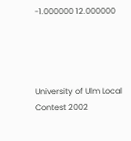-1.000000 12.000000




University of Ulm Local Contest 2002